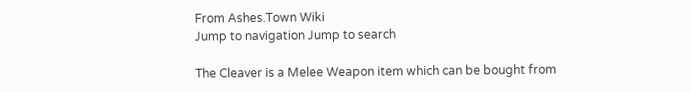From Ashes.Town Wiki
Jump to navigation Jump to search

The Cleaver is a Melee Weapon item which can be bought from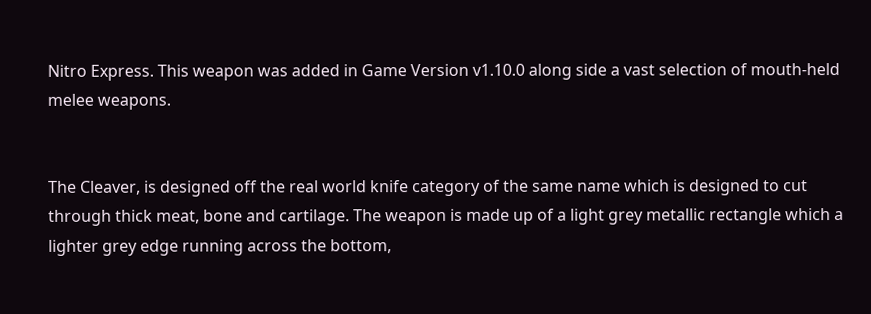Nitro Express. This weapon was added in Game Version v1.10.0 along side a vast selection of mouth-held melee weapons.


The Cleaver, is designed off the real world knife category of the same name which is designed to cut through thick meat, bone and cartilage. The weapon is made up of a light grey metallic rectangle which a lighter grey edge running across the bottom,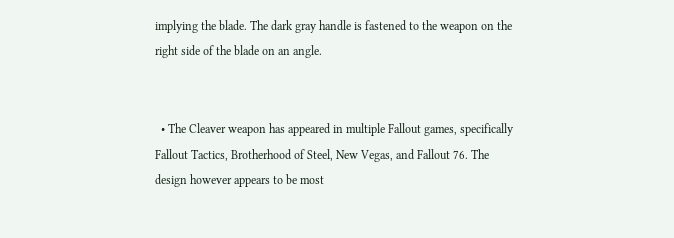implying the blade. The dark gray handle is fastened to the weapon on the right side of the blade on an angle.


  • The Cleaver weapon has appeared in multiple Fallout games, specifically Fallout Tactics, Brotherhood of Steel, New Vegas, and Fallout 76. The design however appears to be most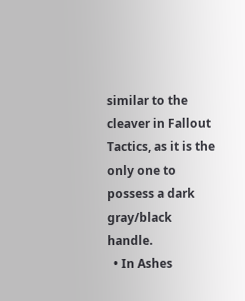similar to the cleaver in Fallout Tactics, as it is the only one to possess a dark gray/black handle.
  • In Ashes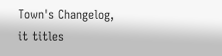Town's Changelog, it titles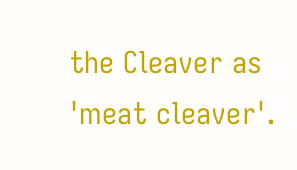the Cleaver as 'meat cleaver'.